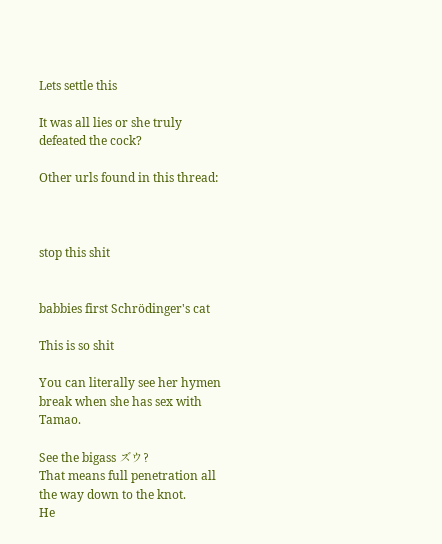Lets settle this

It was all lies or she truly defeated the cock?

Other urls found in this thread:



stop this shit


babbies first Schrödinger's cat

This is so shit

You can literally see her hymen break when she has sex with Tamao.

See the bigass ズウ?
That means full penetration all the way down to the knot.
He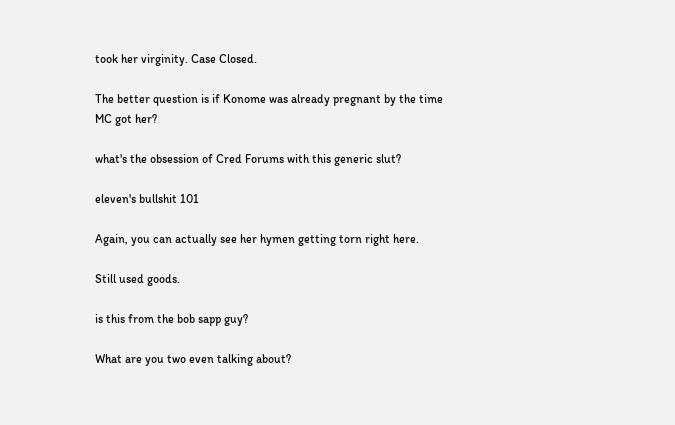took her virginity. Case Closed.

The better question is if Konome was already pregnant by the time MC got her?

what's the obsession of Cred Forums with this generic slut?

eleven's bullshit 101

Again, you can actually see her hymen getting torn right here.

Still used goods.

is this from the bob sapp guy?

What are you two even talking about?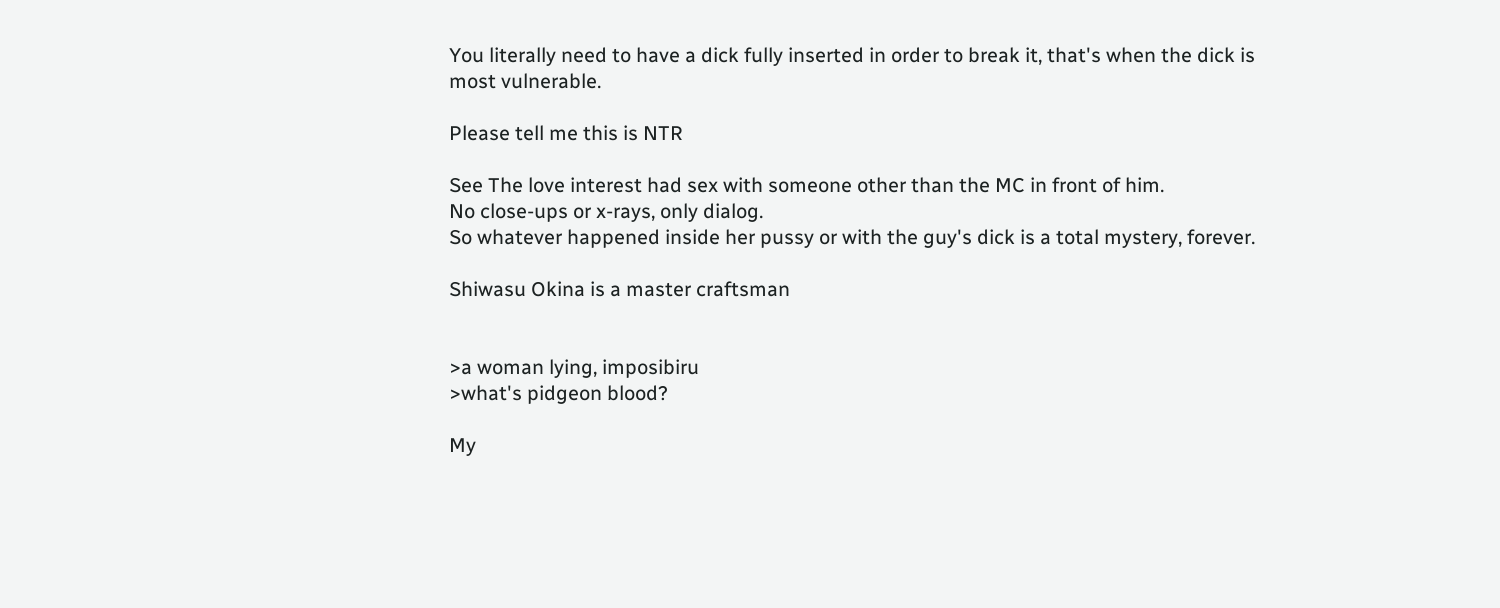You literally need to have a dick fully inserted in order to break it, that's when the dick is most vulnerable.

Please tell me this is NTR

See The love interest had sex with someone other than the MC in front of him.
No close-ups or x-rays, only dialog.
So whatever happened inside her pussy or with the guy's dick is a total mystery, forever.

Shiwasu Okina is a master craftsman


>a woman lying, imposibiru
>what's pidgeon blood?

My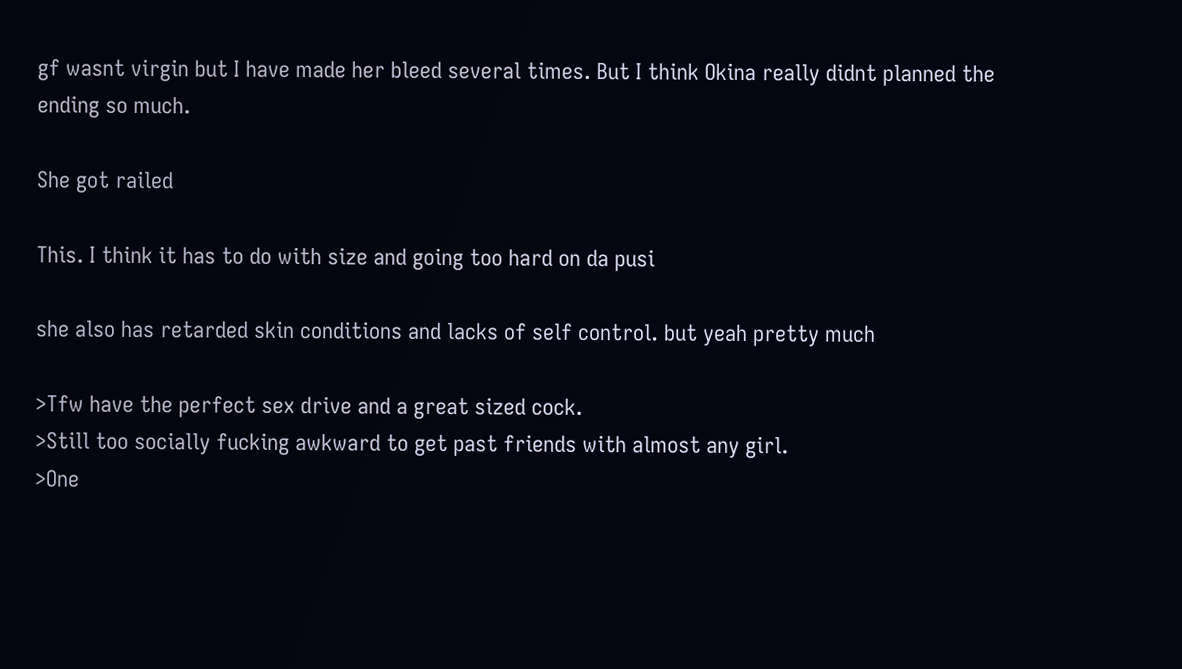gf wasnt virgin but I have made her bleed several times. But I think Okina really didnt planned the ending so much.

She got railed

This. I think it has to do with size and going too hard on da pusi

she also has retarded skin conditions and lacks of self control. but yeah pretty much

>Tfw have the perfect sex drive and a great sized cock.
>Still too socially fucking awkward to get past friends with almost any girl.
>One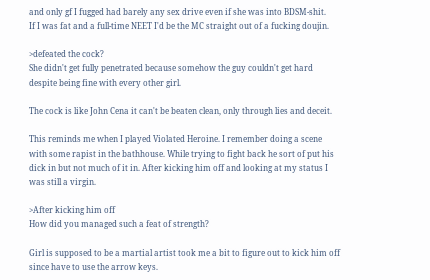and only gf I fugged had barely any sex drive even if she was into BDSM-shit.
If I was fat and a full-time NEET I'd be the MC straight out of a fucking doujin.

>defeated the cock?
She didn't get fully penetrated because somehow the guy couldn't get hard despite being fine with every other girl.

The cock is like John Cena it can't be beaten clean, only through lies and deceit.

This reminds me when I played Violated Heroine. I remember doing a scene with some rapist in the bathhouse. While trying to fight back he sort of put his dick in but not much of it in. After kicking him off and looking at my status I was still a virgin.

>After kicking him off
How did you managed such a feat of strength?

Girl is supposed to be a martial artist took me a bit to figure out to kick him off since have to use the arrow keys.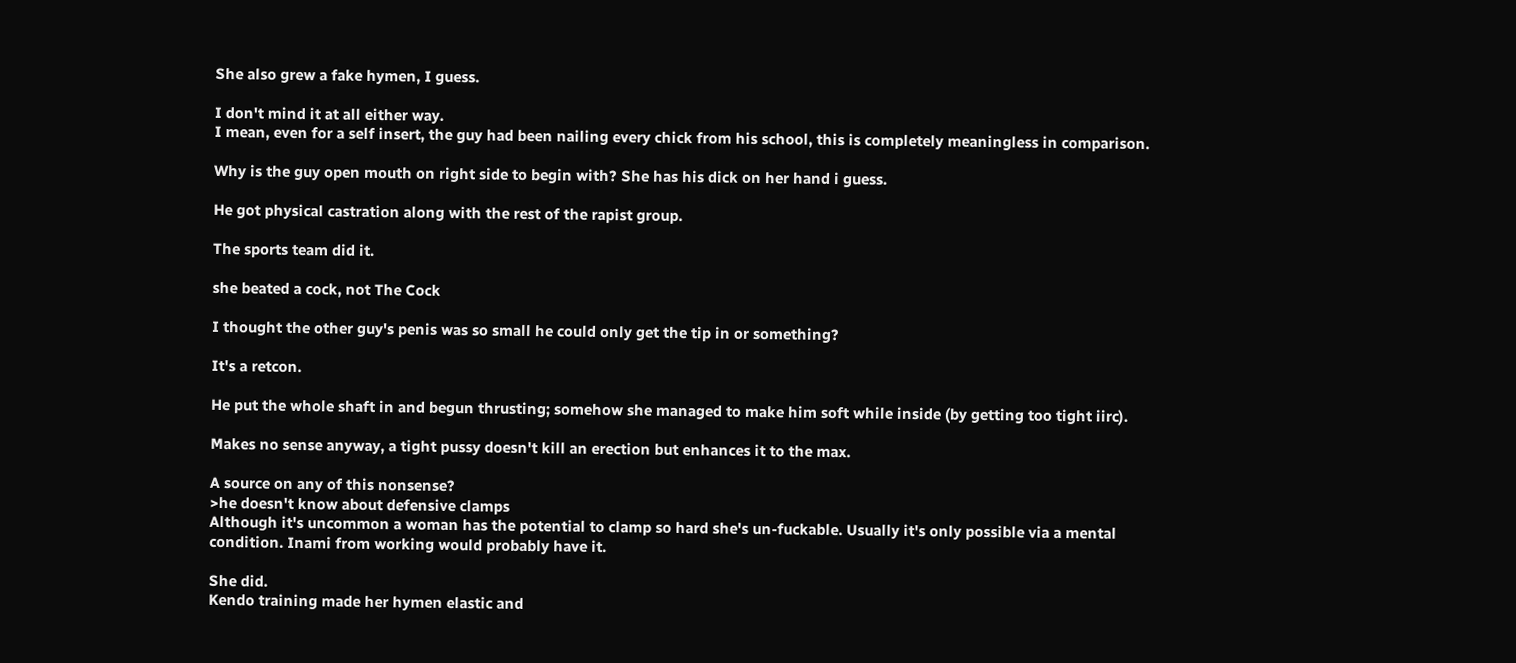She also grew a fake hymen, I guess.

I don't mind it at all either way.
I mean, even for a self insert, the guy had been nailing every chick from his school, this is completely meaningless in comparison.

Why is the guy open mouth on right side to begin with? She has his dick on her hand i guess.

He got physical castration along with the rest of the rapist group.

The sports team did it.

she beated a cock, not The Cock

I thought the other guy's penis was so small he could only get the tip in or something?

It's a retcon.

He put the whole shaft in and begun thrusting; somehow she managed to make him soft while inside (by getting too tight iirc).

Makes no sense anyway, a tight pussy doesn't kill an erection but enhances it to the max.

A source on any of this nonsense?
>he doesn't know about defensive clamps
Although it's uncommon a woman has the potential to clamp so hard she's un-fuckable. Usually it's only possible via a mental condition. Inami from working would probably have it.

She did.
Kendo training made her hymen elastic and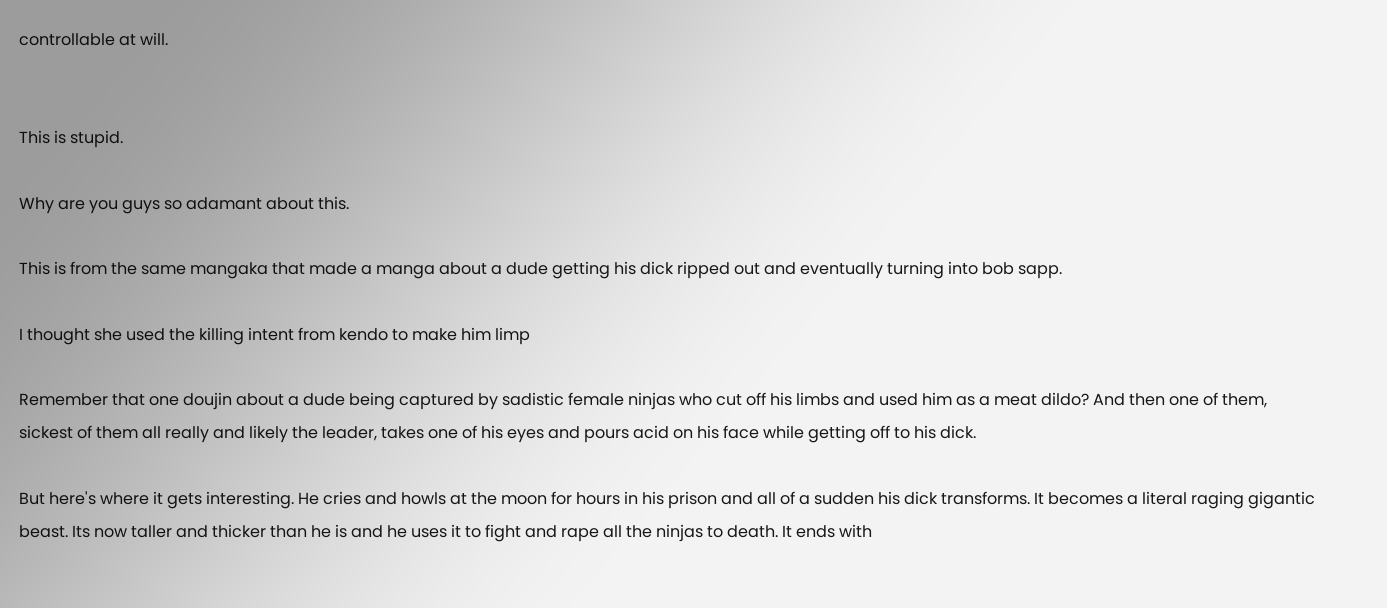controllable at will.


This is stupid.

Why are you guys so adamant about this.

This is from the same mangaka that made a manga about a dude getting his dick ripped out and eventually turning into bob sapp.

I thought she used the killing intent from kendo to make him limp

Remember that one doujin about a dude being captured by sadistic female ninjas who cut off his limbs and used him as a meat dildo? And then one of them, sickest of them all really and likely the leader, takes one of his eyes and pours acid on his face while getting off to his dick.

But here's where it gets interesting. He cries and howls at the moon for hours in his prison and all of a sudden his dick transforms. It becomes a literal raging gigantic beast. Its now taller and thicker than he is and he uses it to fight and rape all the ninjas to death. It ends with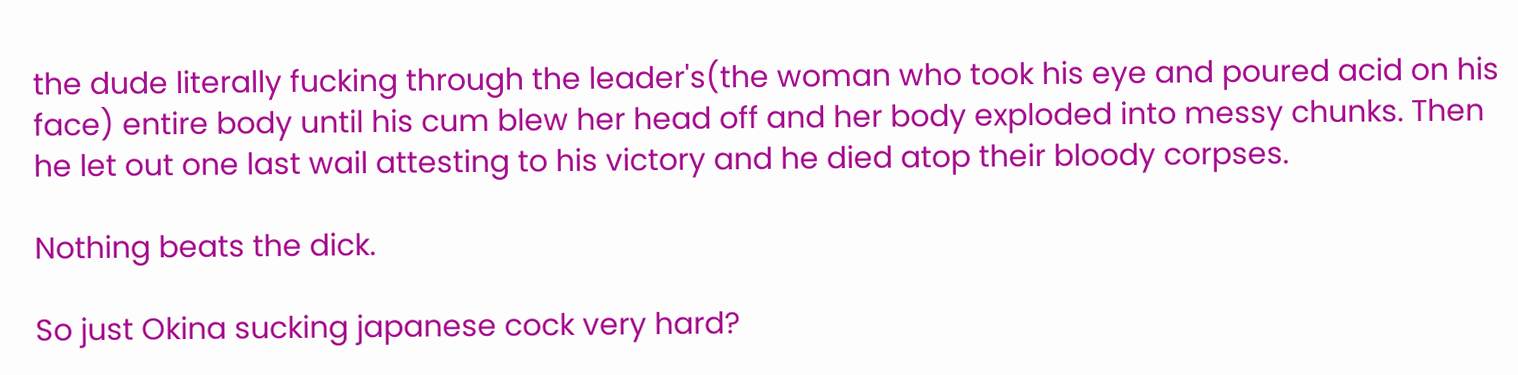the dude literally fucking through the leader's(the woman who took his eye and poured acid on his face) entire body until his cum blew her head off and her body exploded into messy chunks. Then he let out one last wail attesting to his victory and he died atop their bloody corpses.

Nothing beats the dick.

So just Okina sucking japanese cock very hard?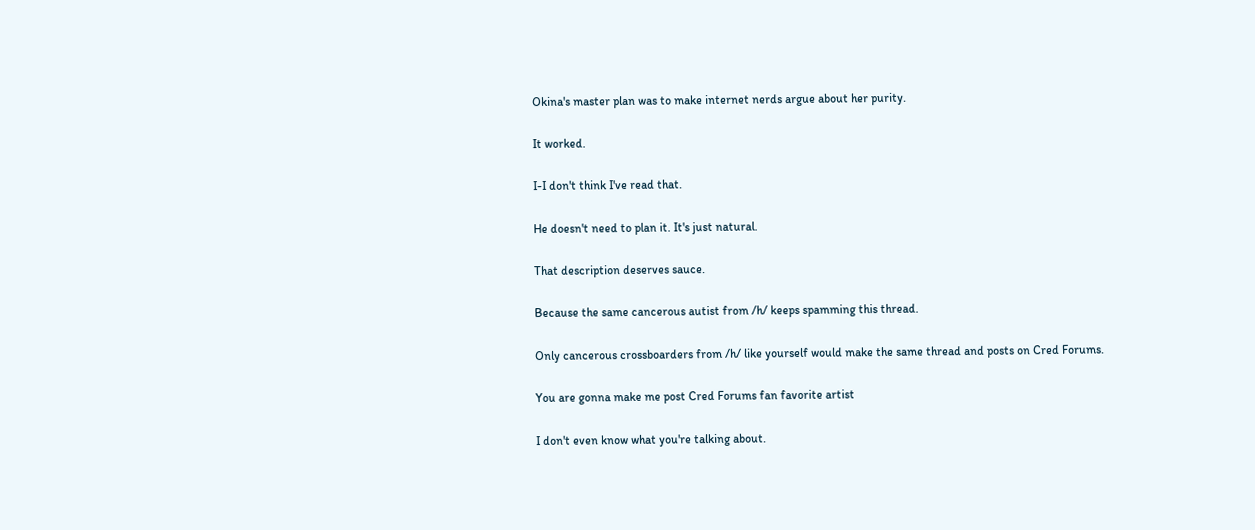Okina's master plan was to make internet nerds argue about her purity.

It worked.

I-I don't think I've read that.

He doesn't need to plan it. It's just natural.

That description deserves sauce.

Because the same cancerous autist from /h/ keeps spamming this thread.

Only cancerous crossboarders from /h/ like yourself would make the same thread and posts on Cred Forums.

You are gonna make me post Cred Forums fan favorite artist

I don't even know what you're talking about.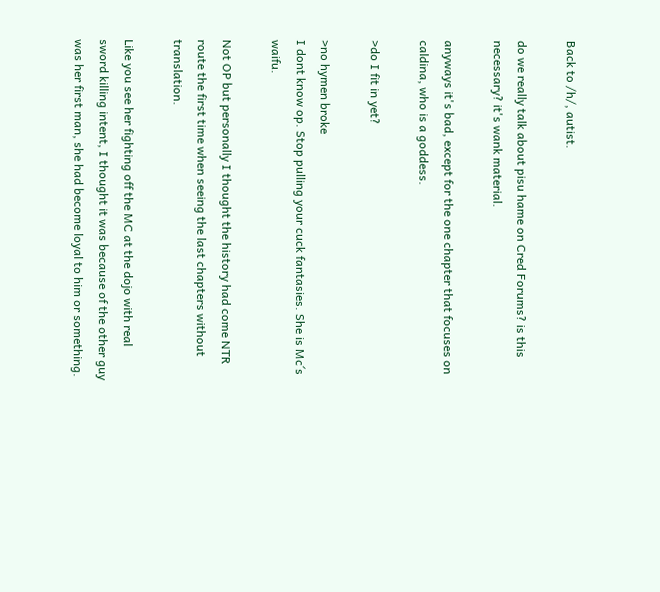Back to /h/, autist.

do we really talk about pisu hame on Cred Forums? is this necessary? it's wank material.

anyways it's bad, except for the one chapter that focuses on caldina, who is a goddess.

>do I fit in yet?

>no hymen broke
I dont know op. Stop pulling your cuck fantasies. She is Mc´s waifu.

Not OP but personally I thought the history had come NTR route the first time when seeing the last chapters without translation.

Like you see her fighting off the MC at the dojo with real sword killing intent, I thought it was because of the other guy was her first man, she had become loyal to him or something.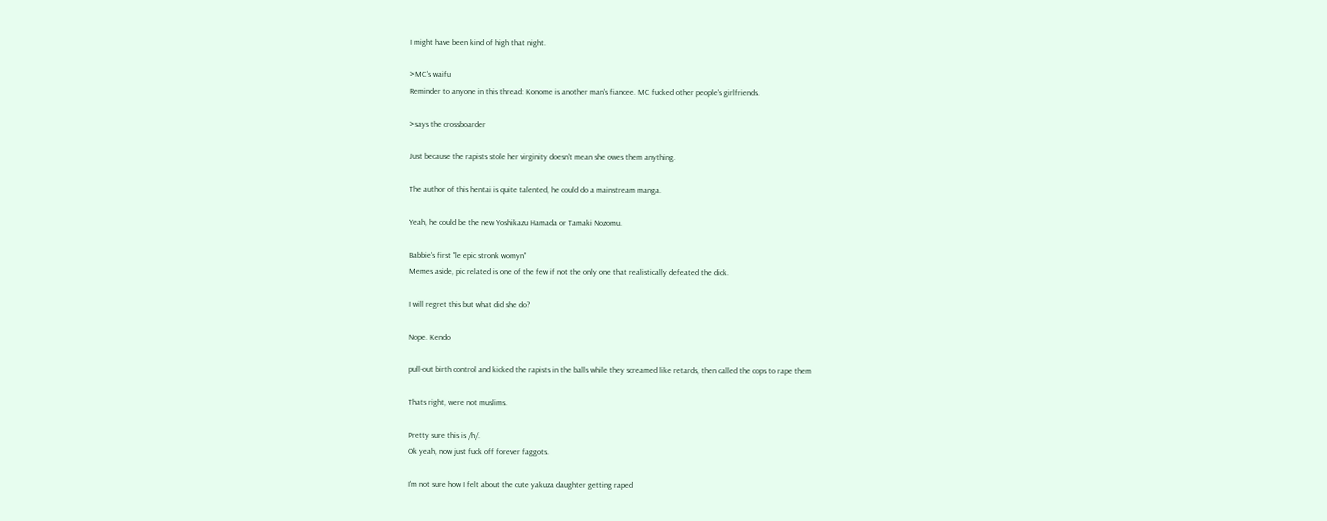I might have been kind of high that night.

>MC's waifu
Reminder to anyone in this thread: Konome is another man's fiancee. MC fucked other people's girlfriends.

>says the crossboarder

Just because the rapists stole her virginity doesn't mean she owes them anything.

The author of this hentai is quite talented, he could do a mainstream manga.

Yeah, he could be the new Yoshikazu Hamada or Tamaki Nozomu.

Babbie's first "le epic stronk womyn"
Memes aside, pic related is one of the few if not the only one that realistically defeated the dick.

I will regret this but what did she do?

Nope. Kendo

pull-out birth control and kicked the rapists in the balls while they screamed like retards, then called the cops to rape them

Thats right, were not muslims.

Pretty sure this is /h/.
Ok yeah, now just fuck off forever faggots.

I'm not sure how I felt about the cute yakuza daughter getting raped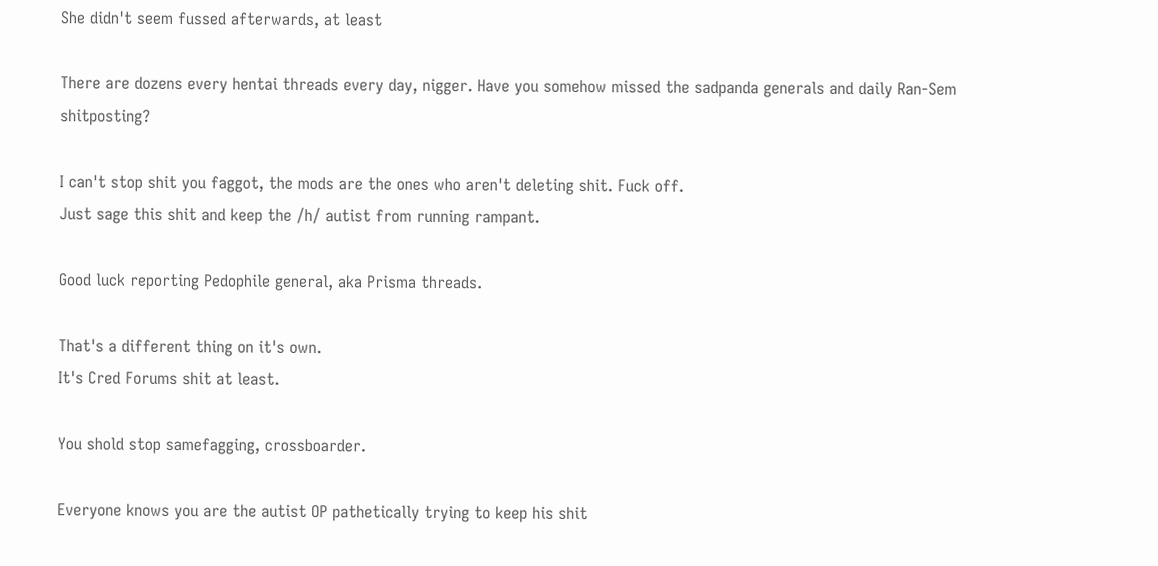She didn't seem fussed afterwards, at least

There are dozens every hentai threads every day, nigger. Have you somehow missed the sadpanda generals and daily Ran-Sem shitposting?

I can't stop shit you faggot, the mods are the ones who aren't deleting shit. Fuck off.
Just sage this shit and keep the /h/ autist from running rampant.

Good luck reporting Pedophile general, aka Prisma threads.

That's a different thing on it's own.
It's Cred Forums shit at least.

You shold stop samefagging, crossboarder.

Everyone knows you are the autist OP pathetically trying to keep his shit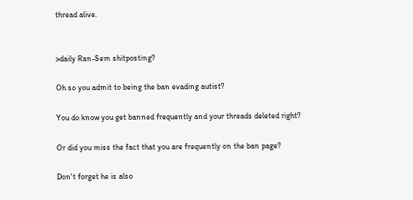thread alive.


>daily Ran-Sem shitposting?

Oh so you admit to being the ban evading autist?

You do know you get banned frequently and your threads deleted right?

Or did you miss the fact that you are frequently on the ban page?

Don't forget he is also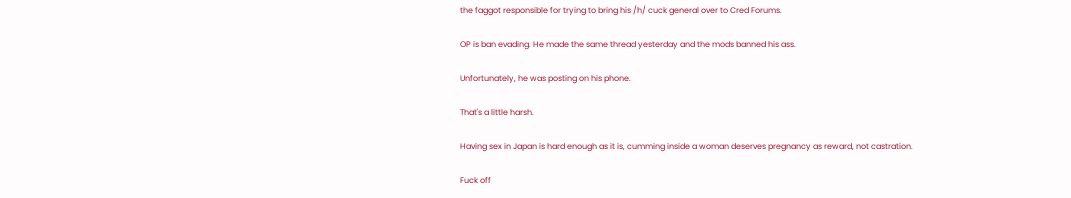the faggot responsible for trying to bring his /h/ cuck general over to Cred Forums.

OP is ban evading. He made the same thread yesterday and the mods banned his ass.

Unfortunately, he was posting on his phone.

That's a little harsh.

Having sex in Japan is hard enough as it is, cumming inside a woman deserves pregnancy as reward, not castration.

Fuck off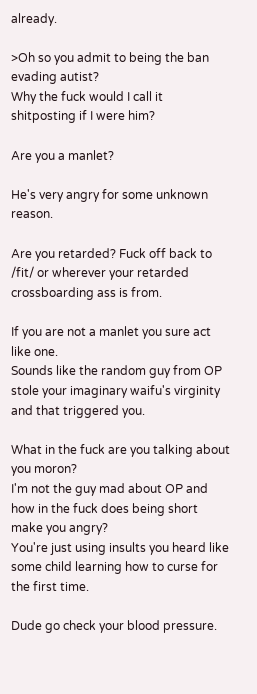already.

>Oh so you admit to being the ban evading autist?
Why the fuck would I call it shitposting if I were him?

Are you a manlet?

He's very angry for some unknown reason.

Are you retarded? Fuck off back to /fit/ or wherever your retarded crossboarding ass is from.

If you are not a manlet you sure act like one.
Sounds like the random guy from OP stole your imaginary waifu's virginity and that triggered you.

What in the fuck are you talking about you moron?
I'm not the guy mad about OP and how in the fuck does being short make you angry?
You're just using insults you heard like some child learning how to curse for the first time.

Dude go check your blood pressure.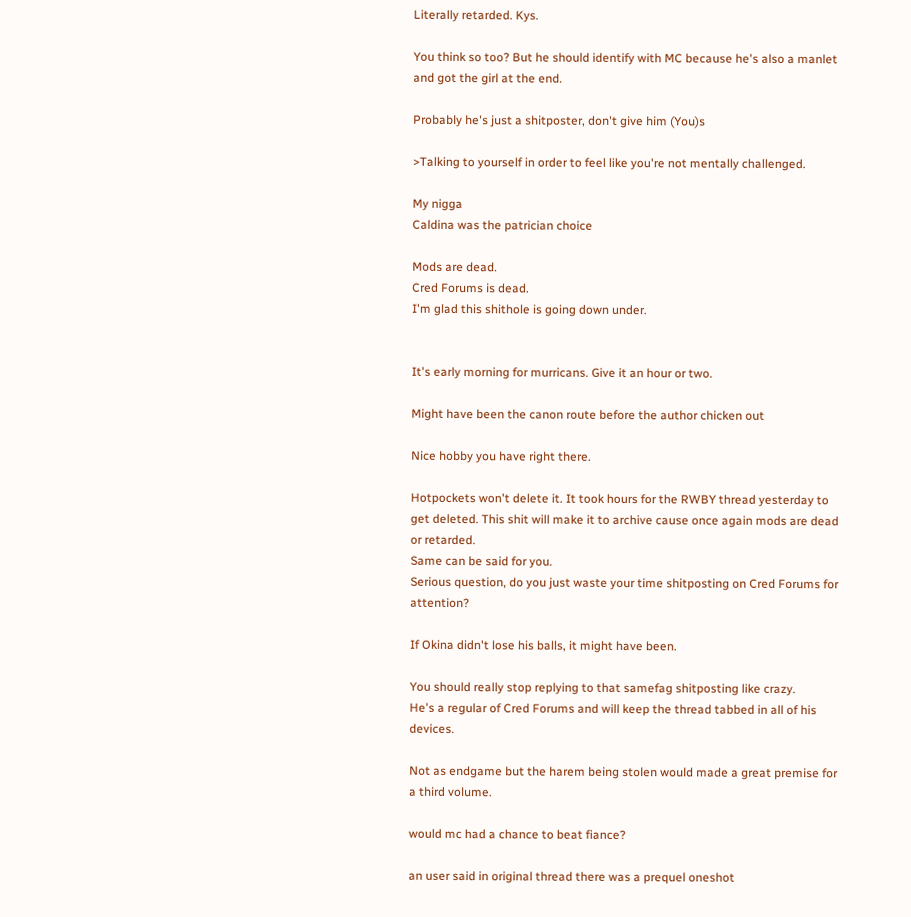Literally retarded. Kys.

You think so too? But he should identify with MC because he's also a manlet and got the girl at the end.

Probably he's just a shitposter, don't give him (You)s

>Talking to yourself in order to feel like you're not mentally challenged.

My nigga
Caldina was the patrician choice

Mods are dead.
Cred Forums is dead.
I'm glad this shithole is going down under.


It's early morning for murricans. Give it an hour or two.

Might have been the canon route before the author chicken out

Nice hobby you have right there.

Hotpockets won't delete it. It took hours for the RWBY thread yesterday to get deleted. This shit will make it to archive cause once again mods are dead or retarded.
Same can be said for you.
Serious question, do you just waste your time shitposting on Cred Forums for attention?

If Okina didn't lose his balls, it might have been.

You should really stop replying to that samefag shitposting like crazy.
He's a regular of Cred Forums and will keep the thread tabbed in all of his devices.

Not as endgame but the harem being stolen would made a great premise for a third volume.

would mc had a chance to beat fiance?

an user said in original thread there was a prequel oneshot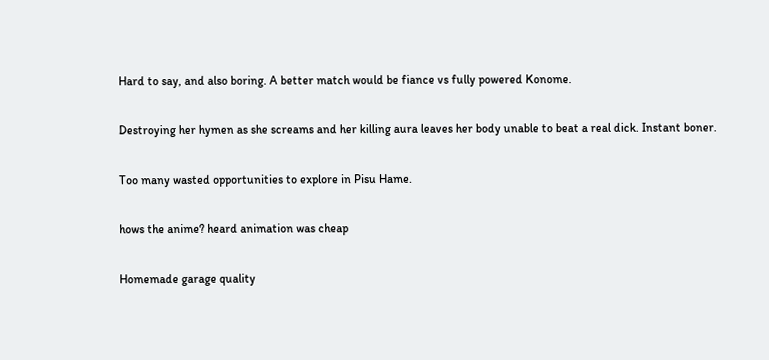Hard to say, and also boring. A better match would be fiance vs fully powered Konome.

Destroying her hymen as she screams and her killing aura leaves her body unable to beat a real dick. Instant boner.

Too many wasted opportunities to explore in Pisu Hame.

hows the anime? heard animation was cheap

Homemade garage quality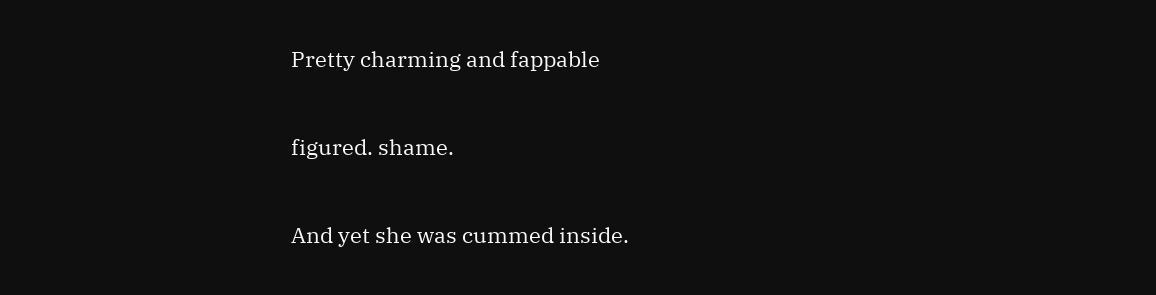Pretty charming and fappable

figured. shame.

And yet she was cummed inside.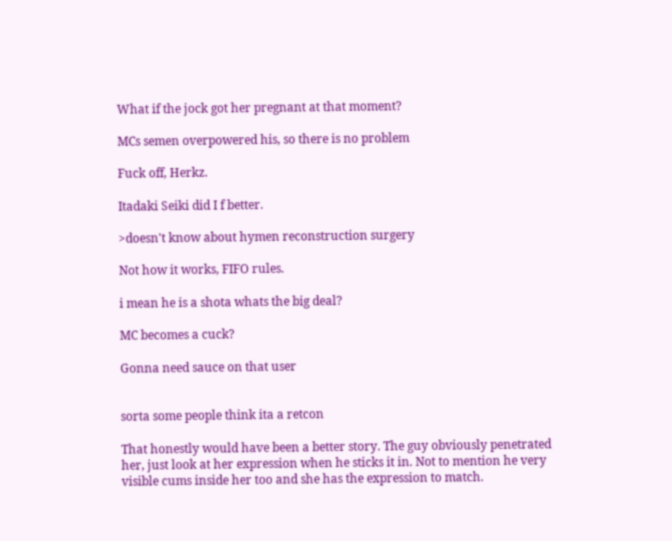What if the jock got her pregnant at that moment?

MCs semen overpowered his, so there is no problem

Fuck off, Herkz.

Itadaki Seiki did I f better.

>doesn't know about hymen reconstruction surgery

Not how it works, FIFO rules.

i mean he is a shota whats the big deal?

MC becomes a cuck?

Gonna need sauce on that user


sorta some people think ita a retcon

That honestly would have been a better story. The guy obviously penetrated her, just look at her expression when he sticks it in. Not to mention he very visible cums inside her too and she has the expression to match.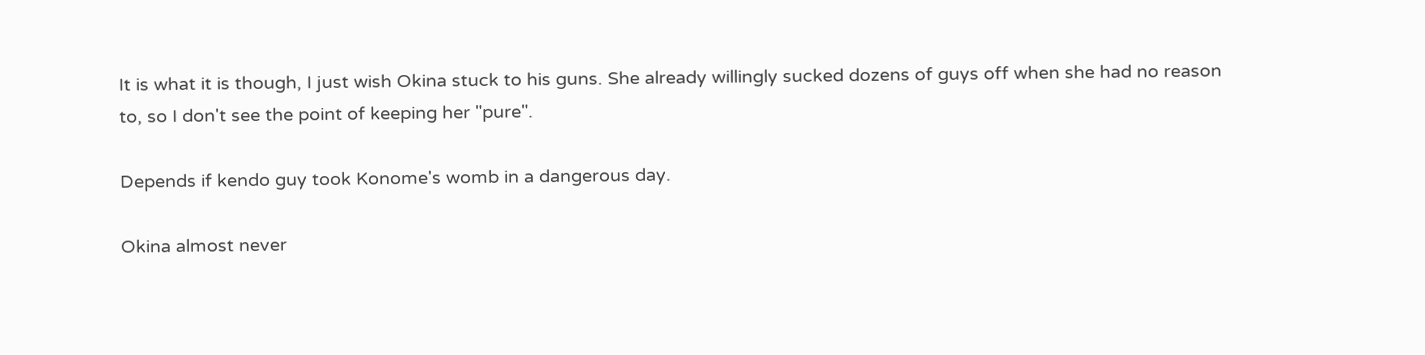It is what it is though, I just wish Okina stuck to his guns. She already willingly sucked dozens of guys off when she had no reason to, so I don't see the point of keeping her "pure".

Depends if kendo guy took Konome's womb in a dangerous day.

Okina almost never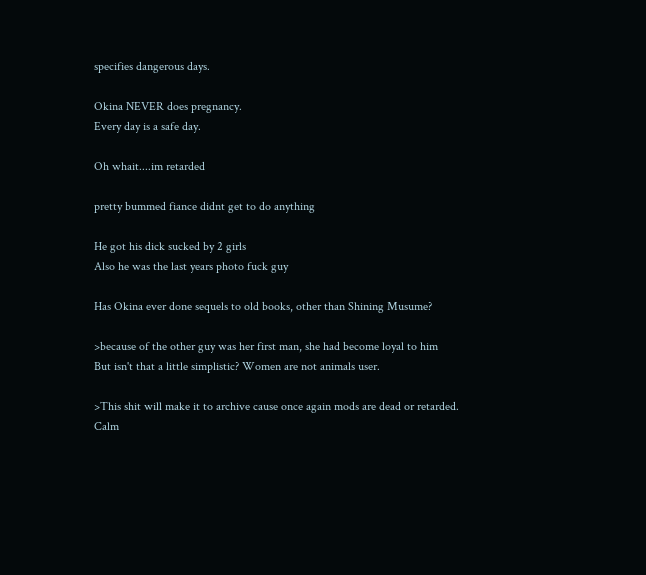specifies dangerous days.

Okina NEVER does pregnancy.
Every day is a safe day.

Oh whait....im retarded

pretty bummed fiance didnt get to do anything

He got his dick sucked by 2 girls
Also he was the last years photo fuck guy

Has Okina ever done sequels to old books, other than Shining Musume?

>because of the other guy was her first man, she had become loyal to him
But isn't that a little simplistic? Women are not animals user.

>This shit will make it to archive cause once again mods are dead or retarded.
Calm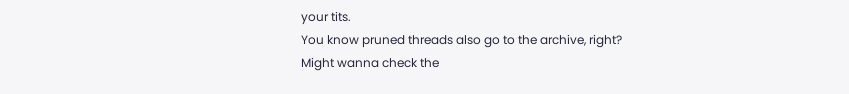your tits.
You know pruned threads also go to the archive, right?
Might wanna check the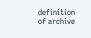definition of archive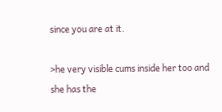since you are at it.

>he very visible cums inside her too and she has the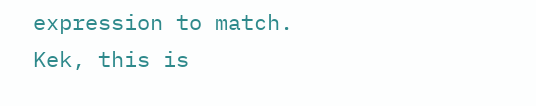expression to match.
Kek, this is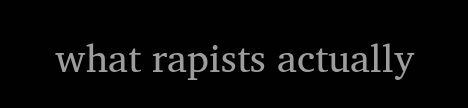what rapists actually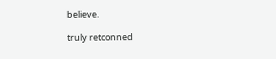believe.

truly retconned